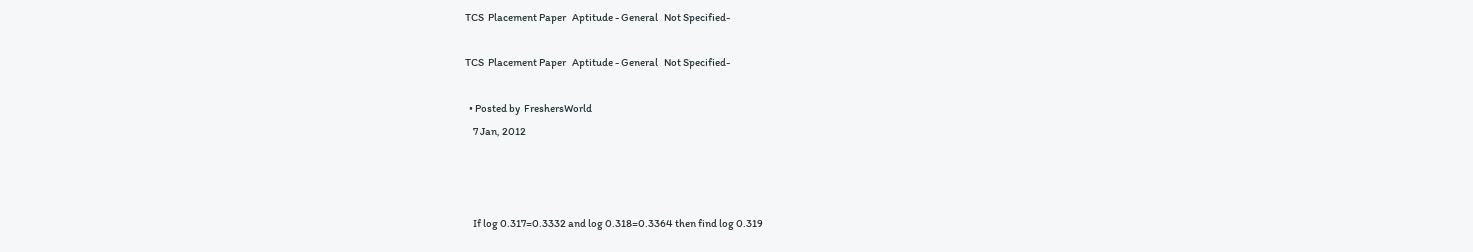TCS  Placement Paper   Aptitude - General   Not Specified-

TCS  Placement Paper   Aptitude - General   Not Specified-

  • Posted by  FreshersWorld
    7 Jan, 2012



    If log 0.317=0.3332 and log 0.318=0.3364 then find log 0.319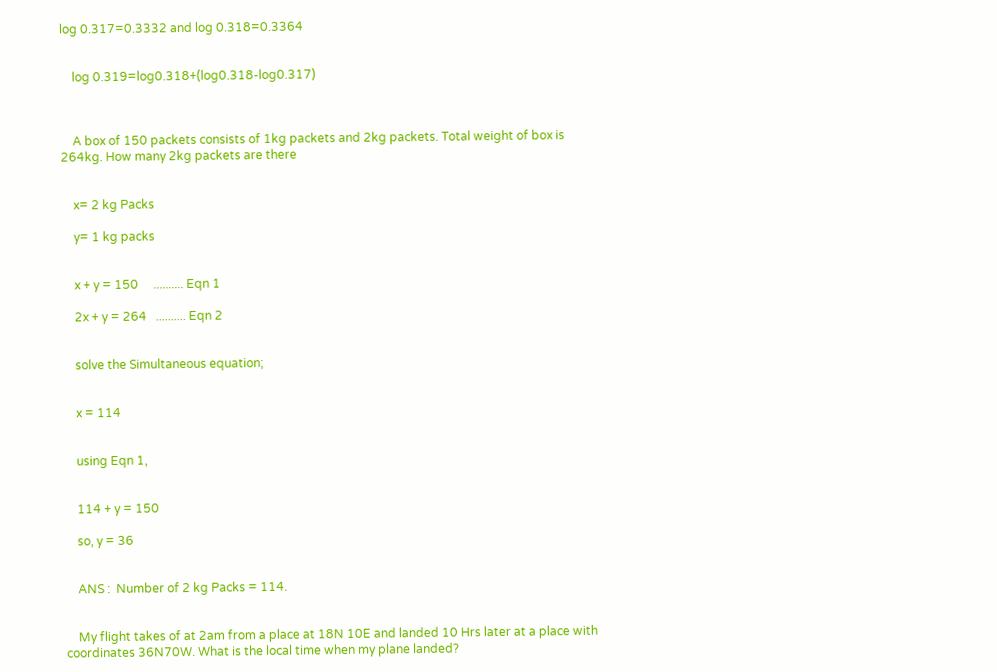log 0.317=0.3332 and log 0.318=0.3364


    log 0.319=log0.318+(log0.318-log0.317)



    A box of 150 packets consists of 1kg packets and 2kg packets. Total weight of box is 264kg. How many 2kg packets are there


    x= 2 kg Packs

    y= 1 kg packs


    x + y = 150     .......... Eqn 1

    2x + y = 264   .......... Eqn 2


    solve the Simultaneous equation;


    x = 114


    using Eqn 1,


    114 + y = 150

    so, y = 36


    ANS :  Number of 2 kg Packs = 114.


    My flight takes of at 2am from a place at 18N 10E and landed 10 Hrs later at a place with coordinates 36N70W. What is the local time when my plane landed?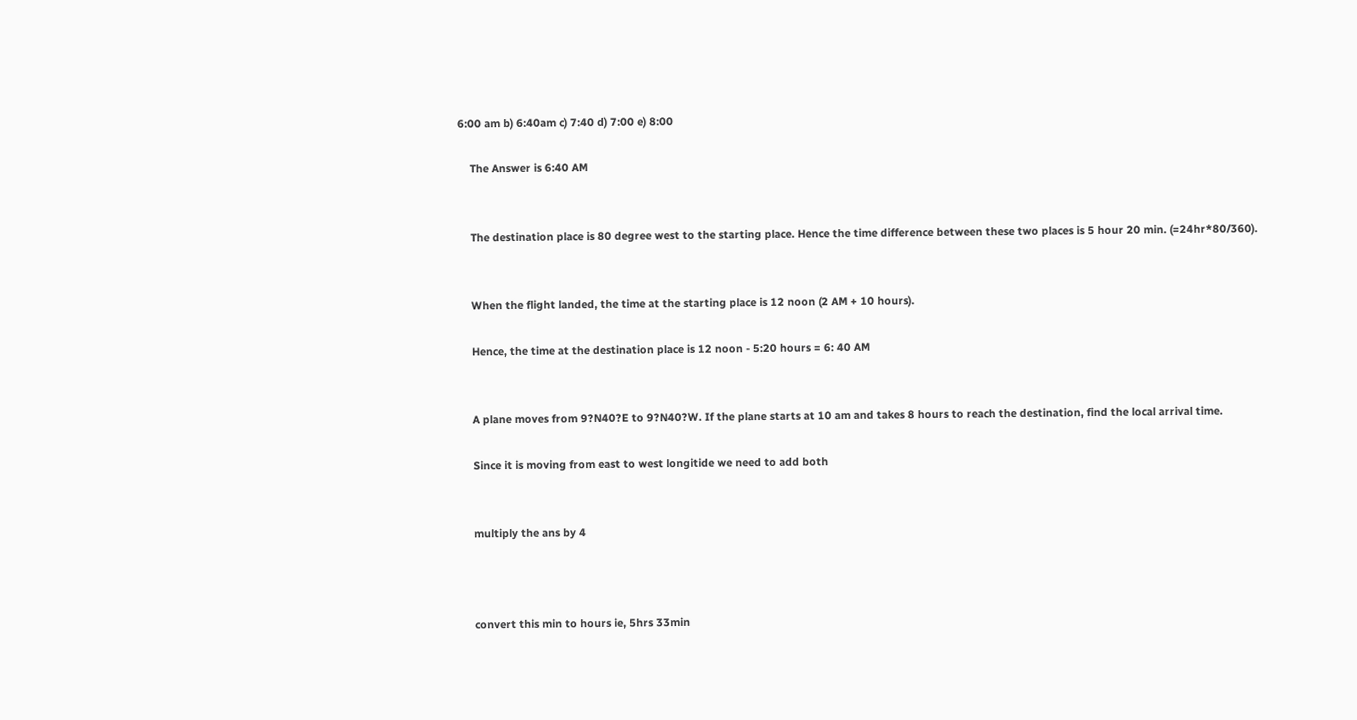6:00 am b) 6:40am c) 7:40 d) 7:00 e) 8:00

    The Answer is 6:40 AM


    The destination place is 80 degree west to the starting place. Hence the time difference between these two places is 5 hour 20 min. (=24hr*80/360).


    When the flight landed, the time at the starting place is 12 noon (2 AM + 10 hours).

    Hence, the time at the destination place is 12 noon - 5:20 hours = 6: 40 AM


    A plane moves from 9?N40?E to 9?N40?W. If the plane starts at 10 am and takes 8 hours to reach the destination, find the local arrival time.

    Since it is moving from east to west longitide we need to add both


    multiply the ans by 4



    convert this min to hours ie, 5hrs 33min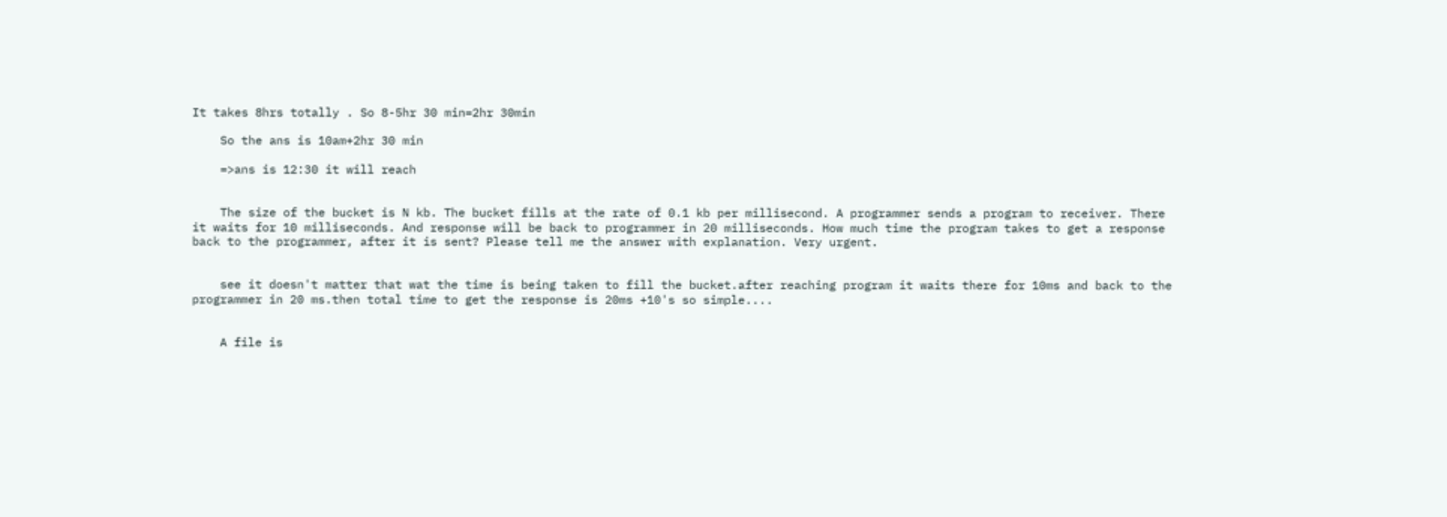It takes 8hrs totally . So 8-5hr 30 min=2hr 30min

    So the ans is 10am+2hr 30 min

    =>ans is 12:30 it will reach


    The size of the bucket is N kb. The bucket fills at the rate of 0.1 kb per millisecond. A programmer sends a program to receiver. There it waits for 10 milliseconds. And response will be back to programmer in 20 milliseconds. How much time the program takes to get a response back to the programmer, after it is sent? Please tell me the answer with explanation. Very urgent.


    see it doesn't matter that wat the time is being taken to fill the bucket.after reaching program it waits there for 10ms and back to the programmer in 20 ms.then total time to get the response is 20ms +10's so simple....


    A file is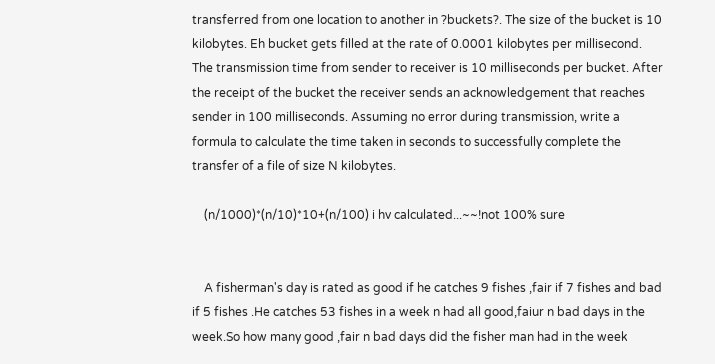transferred from one location to another in ?buckets?. The size of the bucket is 10 kilobytes. Eh bucket gets filled at the rate of 0.0001 kilobytes per millisecond. The transmission time from sender to receiver is 10 milliseconds per bucket. After the receipt of the bucket the receiver sends an acknowledgement that reaches sender in 100 milliseconds. Assuming no error during transmission, write a formula to calculate the time taken in seconds to successfully complete the transfer of a file of size N kilobytes.

    (n/1000)*(n/10)*10+(n/100) i hv calculated...~~!not 100% sure


    A fisherman's day is rated as good if he catches 9 fishes ,fair if 7 fishes and bad if 5 fishes .He catches 53 fishes in a week n had all good,faiur n bad days in the week.So how many good ,fair n bad days did the fisher man had in the week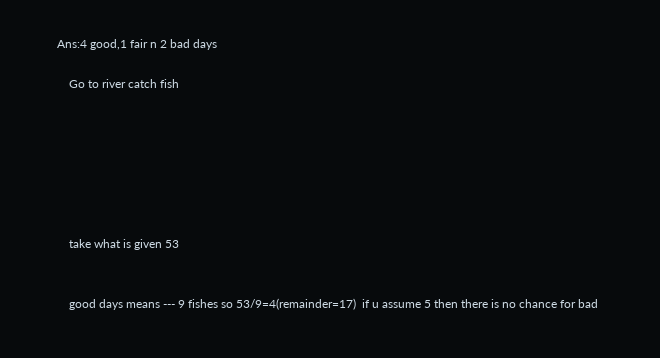Ans:4 good,1 fair n 2 bad days

    Go to river catch fish







    take what is given 53


    good days means --- 9 fishes so 53/9=4(remainder=17)  if u assume 5 then there is no chance for bad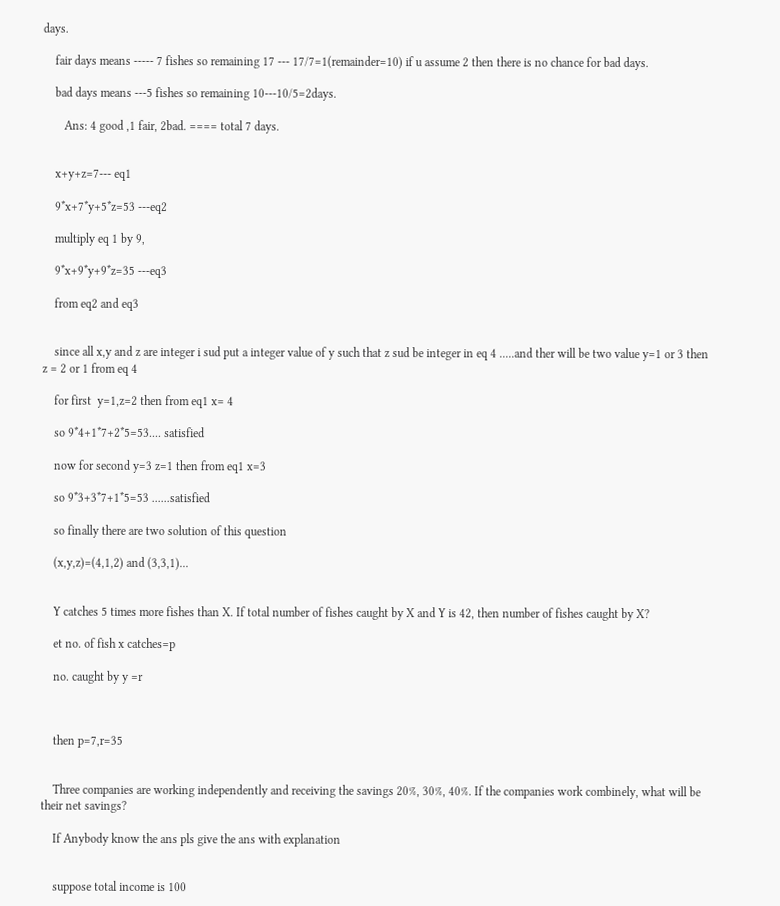days.

    fair days means ----- 7 fishes so remaining 17 --- 17/7=1(remainder=10) if u assume 2 then there is no chance for bad days.

    bad days means ---5 fishes so remaining 10---10/5=2days.

       Ans: 4 good ,1 fair, 2bad. ==== total 7 days.


    x+y+z=7--- eq1

    9*x+7*y+5*z=53 ---eq2

    multiply eq 1 by 9,

    9*x+9*y+9*z=35 ---eq3

    from eq2 and eq3


    since all x,y and z are integer i sud put a integer value of y such that z sud be integer in eq 4 .....and ther will be two value y=1 or 3 then z = 2 or 1 from eq 4

    for first  y=1,z=2 then from eq1 x= 4

    so 9*4+1*7+2*5=53.... satisfied

    now for second y=3 z=1 then from eq1 x=3

    so 9*3+3*7+1*5=53 ......satisfied

    so finally there are two solution of this question

    (x,y,z)=(4,1,2) and (3,3,1)...


    Y catches 5 times more fishes than X. If total number of fishes caught by X and Y is 42, then number of fishes caught by X?

    et no. of fish x catches=p

    no. caught by y =r



    then p=7,r=35


    Three companies are working independently and receiving the savings 20%, 30%, 40%. If the companies work combinely, what will be their net savings?

    If Anybody know the ans pls give the ans with explanation


    suppose total income is 100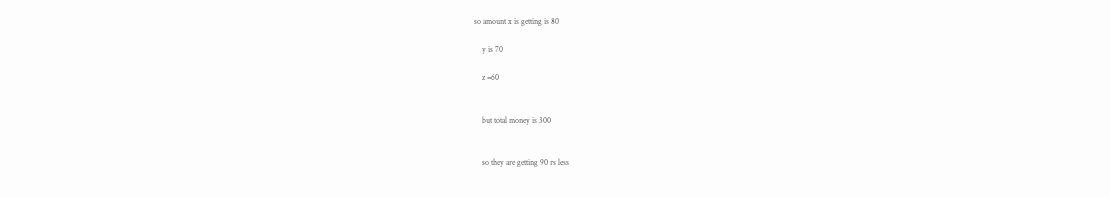so amount x is getting is 80

    y is 70

    z =60


    but total money is 300


    so they are getting 90 rs less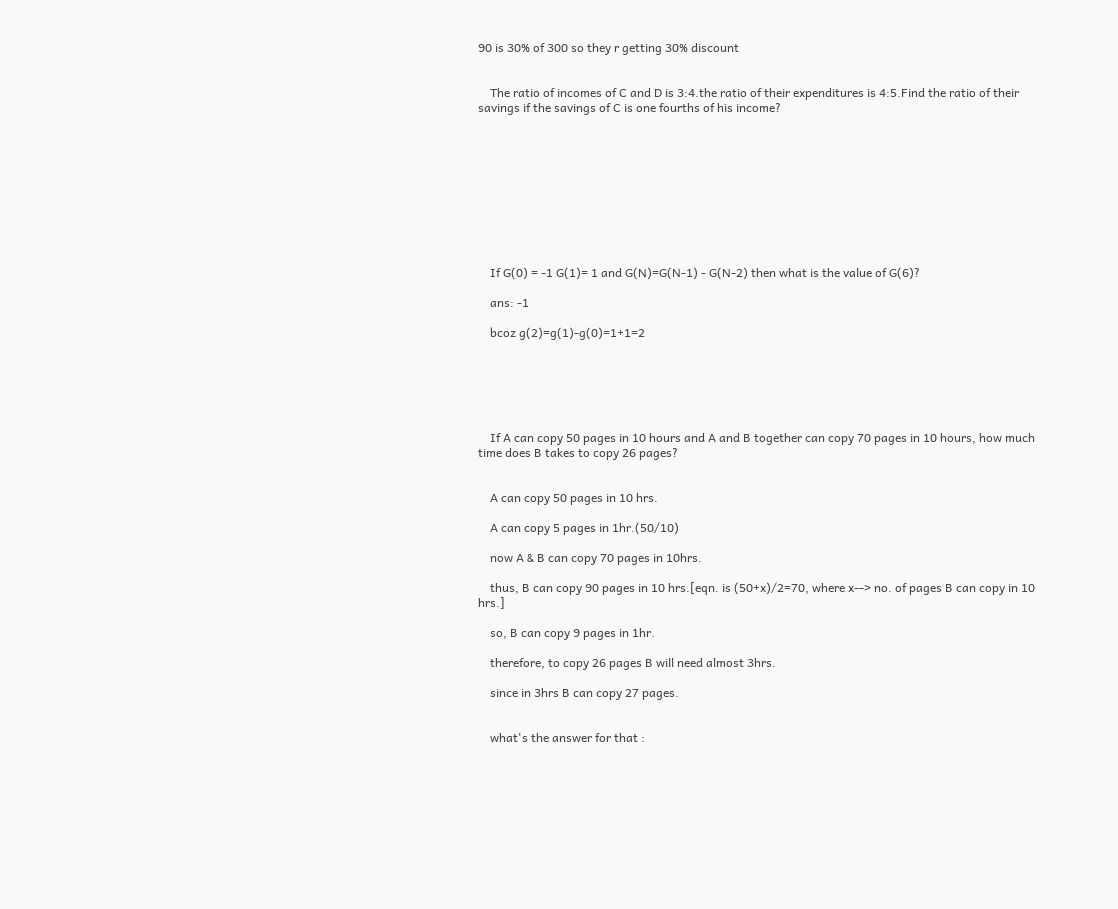90 is 30% of 300 so they r getting 30% discount


    The ratio of incomes of C and D is 3:4.the ratio of their expenditures is 4:5.Find the ratio of their savings if the savings of C is one fourths of his income?










    If G(0) = -1 G(1)= 1 and G(N)=G(N-1) - G(N-2) then what is the value of G(6)?

    ans: -1

    bcoz g(2)=g(1)-g(0)=1+1=2






    If A can copy 50 pages in 10 hours and A and B together can copy 70 pages in 10 hours, how much time does B takes to copy 26 pages?


    A can copy 50 pages in 10 hrs.

    A can copy 5 pages in 1hr.(50/10)

    now A & B can copy 70 pages in 10hrs.

    thus, B can copy 90 pages in 10 hrs.[eqn. is (50+x)/2=70, where x--> no. of pages B can copy in 10 hrs.]

    so, B can copy 9 pages in 1hr.

    therefore, to copy 26 pages B will need almost 3hrs.

    since in 3hrs B can copy 27 pages.


    what's the answer for that :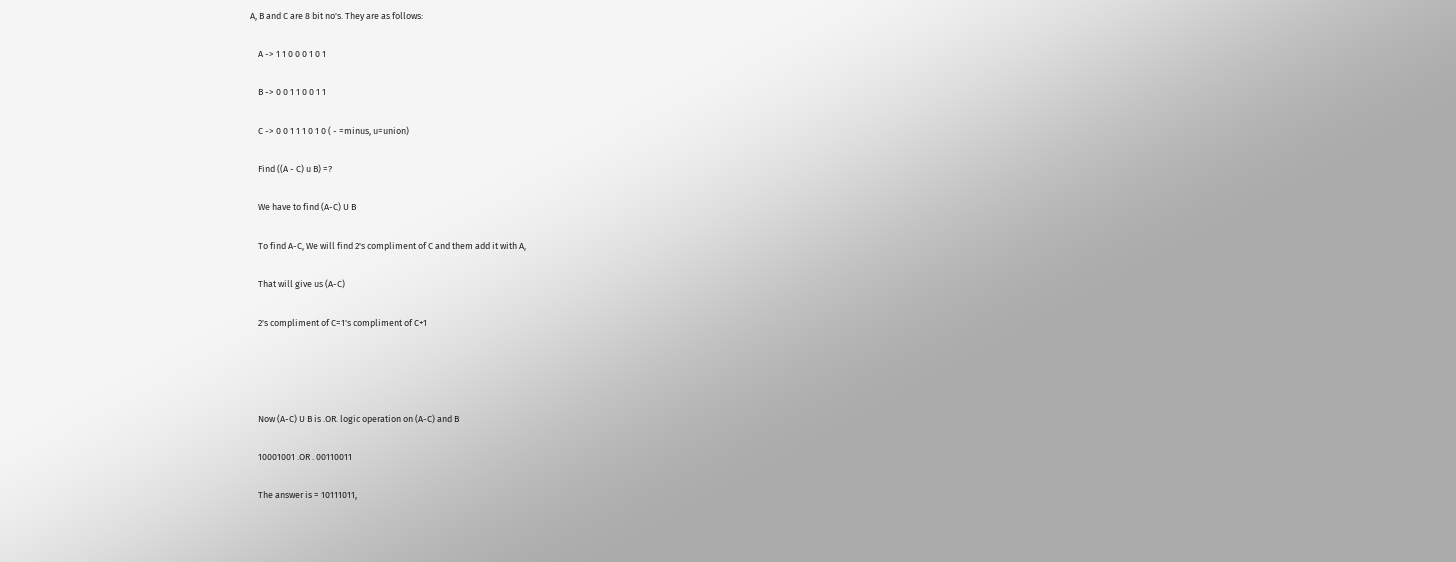A, B and C are 8 bit no's. They are as follows:

    A -> 1 1 0 0 0 1 0 1

    B -> 0 0 1 1 0 0 1 1

    C -> 0 0 1 1 1 0 1 0 ( - =minus, u=union)

    Find ((A - C) u B) =?

    We have to find (A-C) U B

    To find A-C, We will find 2's compliment of C and them add it with A,

    That will give us (A-C)

    2's compliment of C=1's compliment of C+1




    Now (A-C) U B is .OR. logic operation on (A-C) and B

    10001001 .OR . 00110011

    The answer is = 10111011,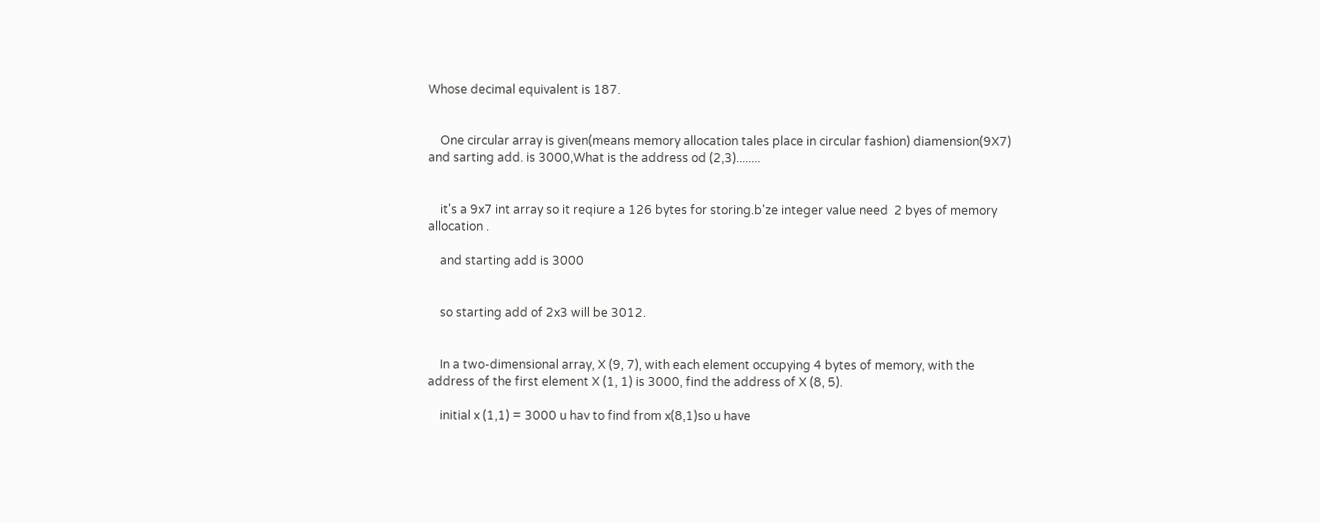Whose decimal equivalent is 187.


    One circular array is given(means memory allocation tales place in circular fashion) diamension(9X7) and sarting add. is 3000,What is the address od (2,3)........


    it's a 9x7 int array so it reqiure a 126 bytes for storing.b'ze integer value need  2 byes of memory allocation .

    and starting add is 3000


    so starting add of 2x3 will be 3012.


    In a two-dimensional array, X (9, 7), with each element occupying 4 bytes of memory, with the address of the first element X (1, 1) is 3000, find the address of X (8, 5).

    initial x (1,1) = 3000 u hav to find from x(8,1)so u have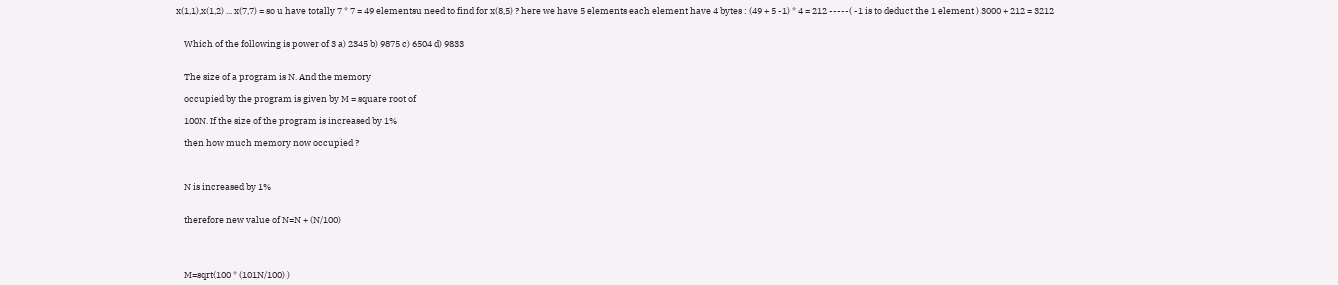x(1,1),x(1,2) ... x(7,7) = so u have totally 7 * 7 = 49 elementsu need to find for x(8,5) ? here we have 5 elements each element have 4 bytes : (49 + 5 -1) * 4 = 212 -----( -1 is to deduct the 1 element ) 3000 + 212 = 3212


    Which of the following is power of 3 a) 2345 b) 9875 c) 6504 d) 9833


    The size of a program is N. And the memory

    occupied by the program is given by M = square root of

    100N. If the size of the program is increased by 1%

    then how much memory now occupied ?



    N is increased by 1%


    therefore new value of N=N + (N/100)




    M=sqrt(100 * (101N/100) )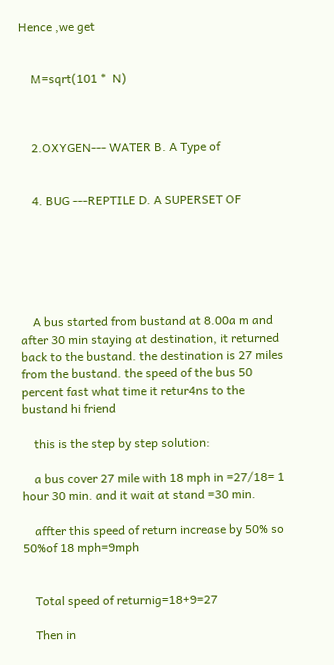Hence ,we get


    M=sqrt(101 *  N)



    2.OXYGEN--- WATER B. A Type of


    4. BUG ---REPTILE D. A SUPERSET OF






    A bus started from bustand at 8.00a m and after 30 min staying at destination, it returned back to the bustand. the destination is 27 miles from the bustand. the speed of the bus 50 percent fast what time it retur4ns to the bustand hi friend

    this is the step by step solution:

    a bus cover 27 mile with 18 mph in =27/18= 1 hour 30 min. and it wait at stand =30 min.

    affter this speed of return increase by 50% so 50%of 18 mph=9mph


    Total speed of returnig=18+9=27

    Then in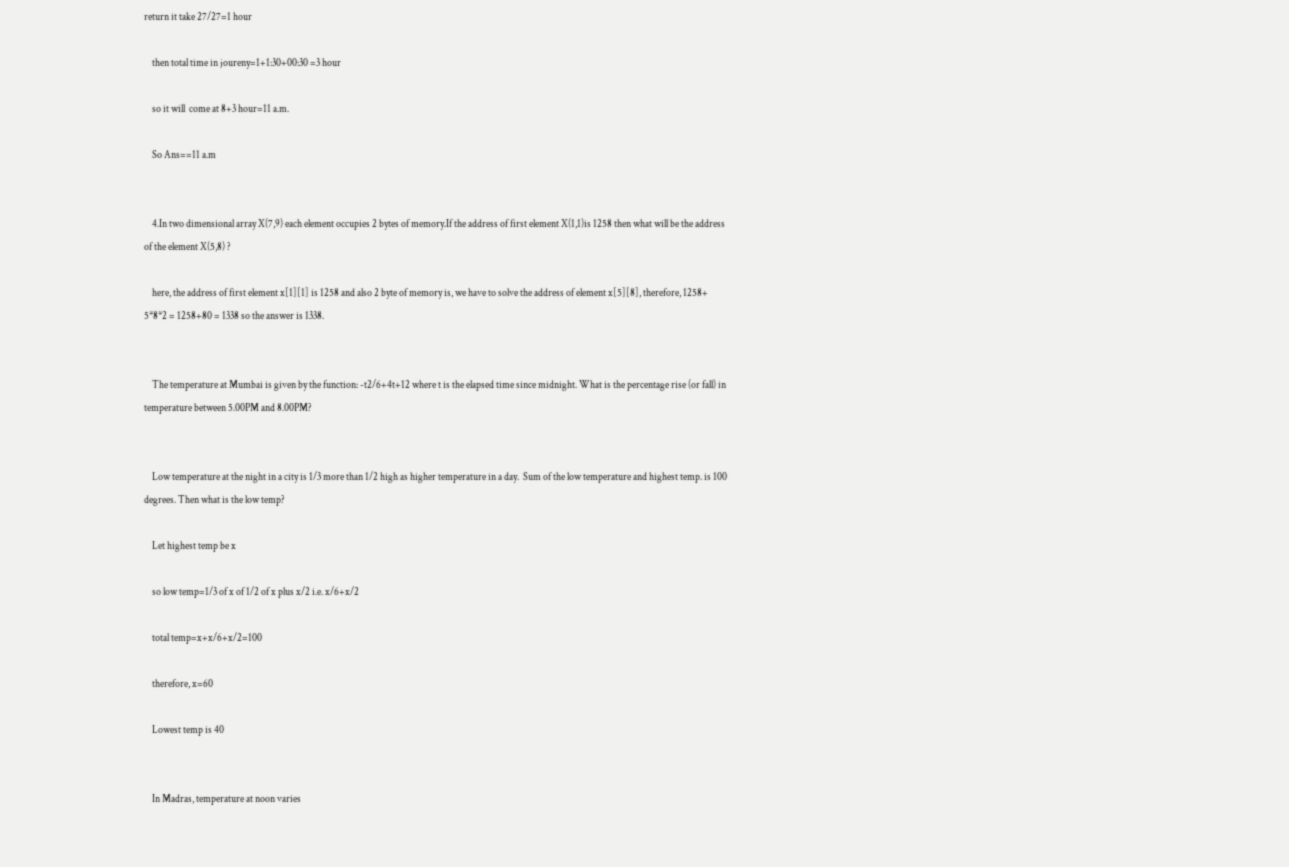return it take 27/27=1 hour

    then total time in joureny=1+1:30+00:30 =3 hour

    so it will  come at 8+3 hour=11 a.m.

    So Ans==11 a.m


    4.In two dimensional array X(7,9) each element occupies 2 bytes of memory.If the address of first element X(1,1)is 1258 then what will be the address of the element X(5,8) ?

    here, the address of first element x[1][1] is 1258 and also 2 byte of memory is, we have to solve the address of element x[5][8], therefore, 1258+ 5*8*2 = 1258+80 = 1338 so the answer is 1338.


    The temperature at Mumbai is given by the function: -t2/6+4t+12 where t is the elapsed time since midnight. What is the percentage rise (or fall) in temperature between 5.00PM and 8.00PM?


    Low temperature at the night in a city is 1/3 more than 1/2 high as higher temperature in a day.  Sum of the low temperature and highest temp. is 100 degrees. Then what is the low temp?

    Let highest temp be x

    so low temp=1/3 of x of 1/2 of x plus x/2 i.e. x/6+x/2

    total temp=x+x/6+x/2=100

    therefore, x=60

    Lowest temp is 40


    In Madras, temperature at noon varies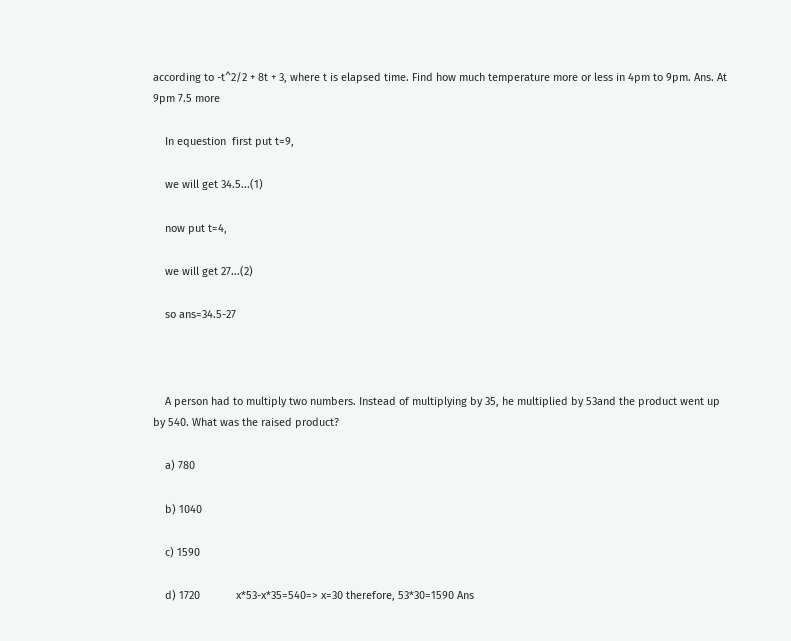according to -t^2/2 + 8t + 3, where t is elapsed time. Find how much temperature more or less in 4pm to 9pm. Ans. At 9pm 7.5 more

    In equestion  first put t=9,

    we will get 34.5...(1)

    now put t=4,

    we will get 27...(2)

    so ans=34.5-27



    A person had to multiply two numbers. Instead of multiplying by 35, he multiplied by 53and the product went up by 540. What was the raised product?

    a) 780

    b) 1040

    c) 1590

    d) 1720            x*53-x*35=540=> x=30 therefore, 53*30=1590 Ans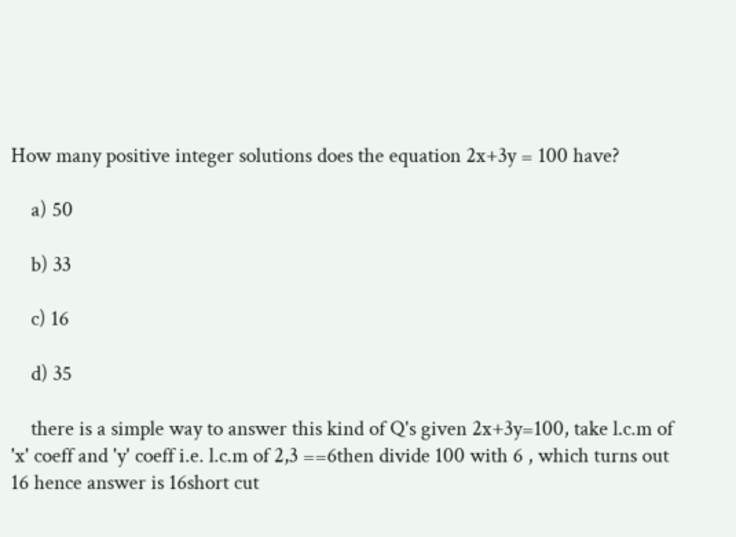How many positive integer solutions does the equation 2x+3y = 100 have?

    a) 50

    b) 33

    c) 16

    d) 35

    there is a simple way to answer this kind of Q's given 2x+3y=100, take l.c.m of 'x' coeff and 'y' coeff i.e. l.c.m of 2,3 ==6then divide 100 with 6 , which turns out 16 hence answer is 16short cut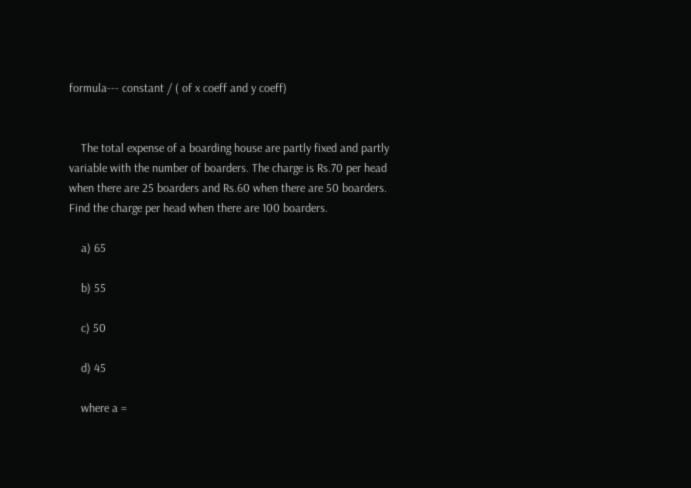formula--- constant / ( of x coeff and y coeff)


    The total expense of a boarding house are partly fixed and partly variable with the number of boarders. The charge is Rs.70 per head when there are 25 boarders and Rs.60 when there are 50 boarders. Find the charge per head when there are 100 boarders.

    a) 65

    b) 55

    c) 50

    d) 45

    where a =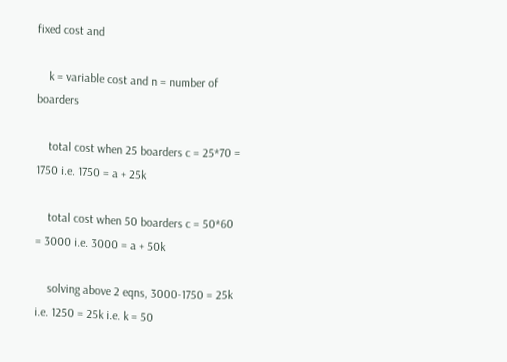fixed cost and

    k = variable cost and n = number of boarders

    total cost when 25 boarders c = 25*70 = 1750 i.e. 1750 = a + 25k

    total cost when 50 boarders c = 50*60 = 3000 i.e. 3000 = a + 50k

    solving above 2 eqns, 3000-1750 = 25k i.e. 1250 = 25k i.e. k = 50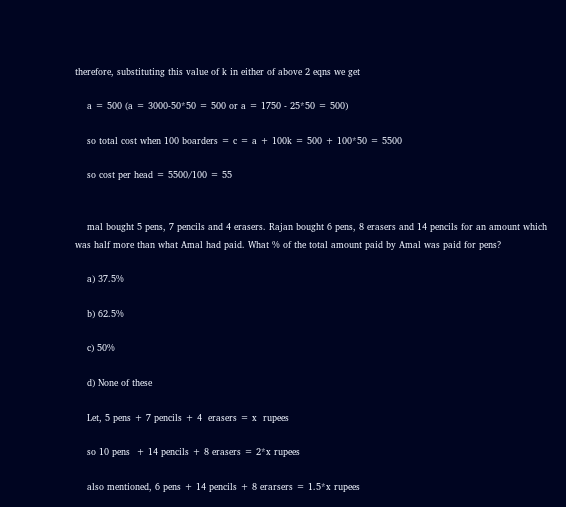therefore, substituting this value of k in either of above 2 eqns we get

    a = 500 (a = 3000-50*50 = 500 or a = 1750 - 25*50 = 500)

    so total cost when 100 boarders = c = a + 100k = 500 + 100*50 = 5500

    so cost per head = 5500/100 = 55


    mal bought 5 pens, 7 pencils and 4 erasers. Rajan bought 6 pens, 8 erasers and 14 pencils for an amount which was half more than what Amal had paid. What % of the total amount paid by Amal was paid for pens?

    a) 37.5%

    b) 62.5%

    c) 50%

    d) None of these

    Let, 5 pens + 7 pencils + 4  erasers = x  rupees

    so 10 pens  + 14 pencils + 8 erasers = 2*x rupees

    also mentioned, 6 pens + 14 pencils + 8 erarsers = 1.5*x rupees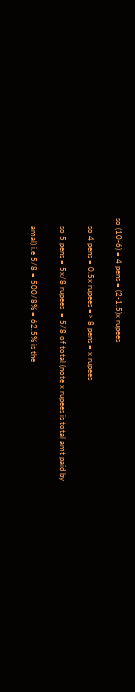so (10-6) = 4 pens = (2-1.5)x rupees

    so 4 pens = 0.5x rupees => 8 pens = x rupees

    so 5 pens = 5x/8 rupees  = 5/8 of total (note x rupees is total amt paid by

    amal) i.e 5/8 = 500/8% = 62.5% is the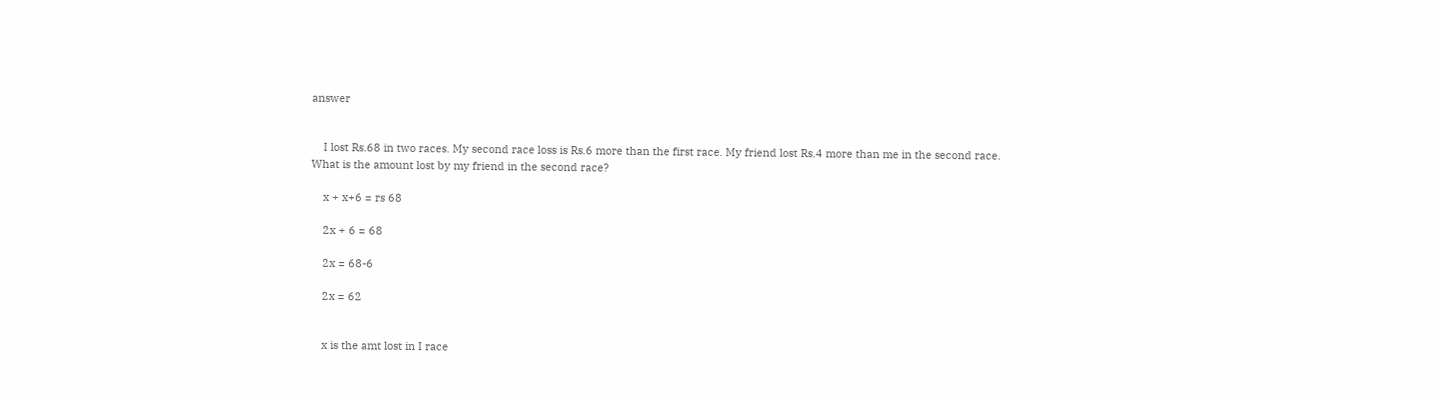answer


    I lost Rs.68 in two races. My second race loss is Rs.6 more than the first race. My friend lost Rs.4 more than me in the second race. What is the amount lost by my friend in the second race?

    x + x+6 = rs 68

    2x + 6 = 68

    2x = 68-6

    2x = 62


    x is the amt lost in I race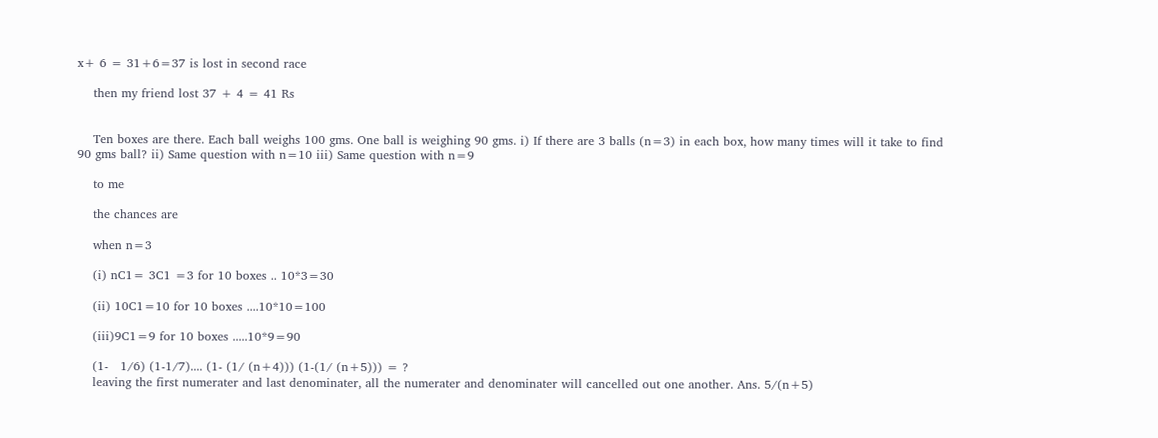x+ 6 = 31+6=37 is lost in second race

    then my friend lost 37 + 4 = 41 Rs


    Ten boxes are there. Each ball weighs 100 gms. One ball is weighing 90 gms. i) If there are 3 balls (n=3) in each box, how many times will it take to find 90 gms ball? ii) Same question with n=10 iii) Same question with n=9

    to me

    the chances are

    when n=3

    (i) nC1= 3C1 =3 for 10 boxes .. 10*3=30

    (ii) 10C1=10 for 10 boxes ....10*10=100

    (iii)9C1=9 for 10 boxes .....10*9=90

    (1-   1/6) (1-1/7).... (1- (1/ (n+4))) (1-(1/ (n+5))) = ?
    leaving the first numerater and last denominater, all the numerater and denominater will cancelled out one another. Ans. 5/(n+5)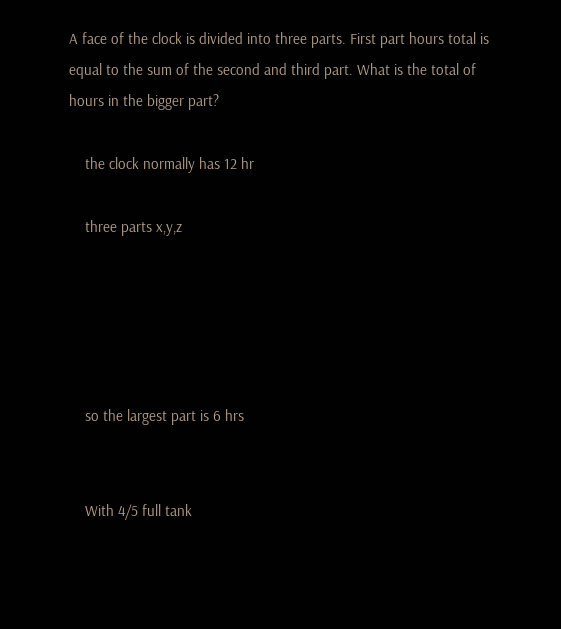A face of the clock is divided into three parts. First part hours total is equal to the sum of the second and third part. What is the total of hours in the bigger part?

    the clock normally has 12 hr

    three parts x,y,z





    so the largest part is 6 hrs


    With 4/5 full tank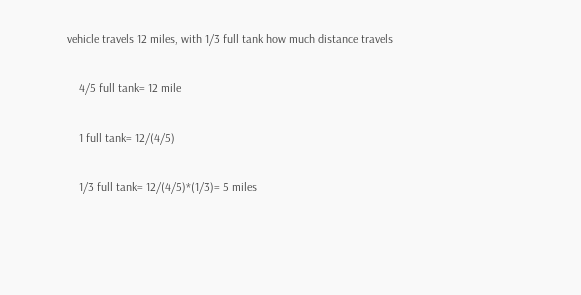vehicle travels 12 miles, with 1/3 full tank how much distance travels

    4/5 full tank= 12 mile

    1 full tank= 12/(4/5)

    1/3 full tank= 12/(4/5)*(1/3)= 5 miles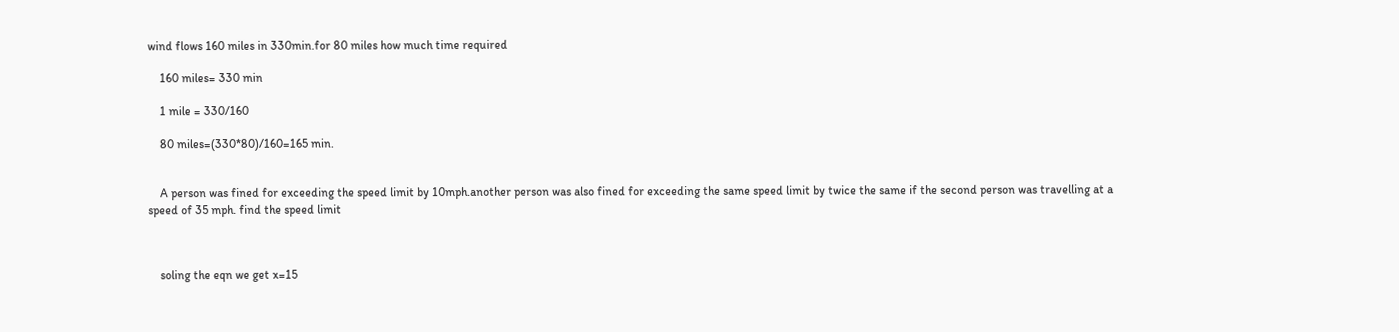wind flows 160 miles in 330min.for 80 miles how much time required

    160 miles= 330 min

    1 mile = 330/160

    80 miles=(330*80)/160=165 min.


    A person was fined for exceeding the speed limit by 10mph.another person was also fined for exceeding the same speed limit by twice the same if the second person was travelling at a speed of 35 mph. find the speed limit



    soling the eqn we get x=15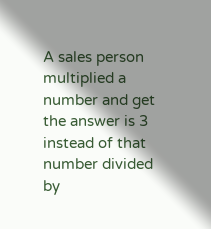A sales person multiplied a number and get the answer is 3 instead of that number divided by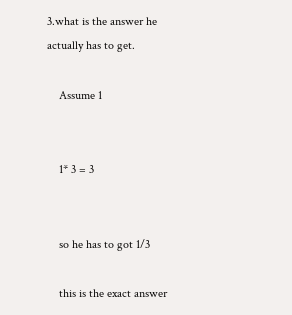3.what is the answer he actually has to get.

    Assume 1


    1* 3 = 3


    so he has to got 1/3

    this is the exact answer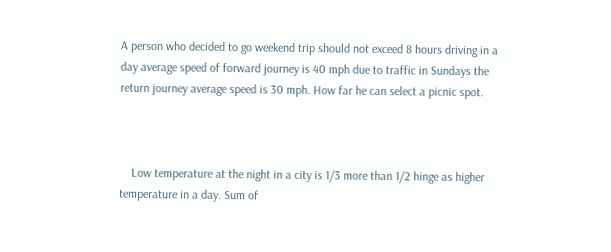A person who decided to go weekend trip should not exceed 8 hours driving in a day average speed of forward journey is 40 mph due to traffic in Sundays the return journey average speed is 30 mph. How far he can select a picnic spot.



    Low temperature at the night in a city is 1/3 more than 1/2 hinge as higher temperature in a day. Sum of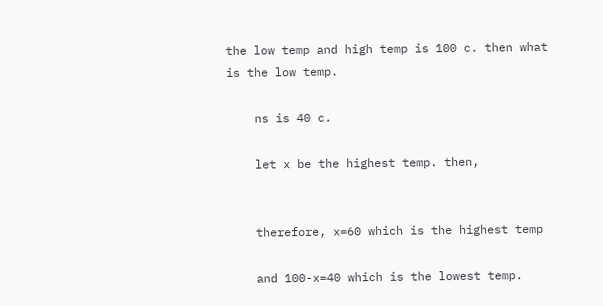the low temp and high temp is 100 c. then what is the low temp.

    ns is 40 c.

    let x be the highest temp. then,


    therefore, x=60 which is the highest temp

    and 100-x=40 which is the lowest temp.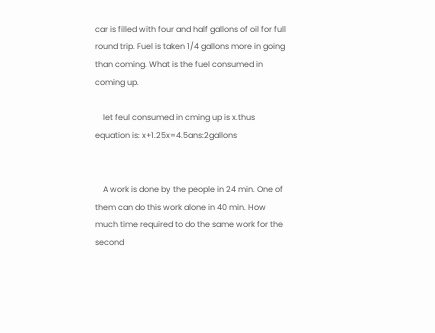car is filled with four and half gallons of oil for full round trip. Fuel is taken 1/4 gallons more in going than coming. What is the fuel consumed in coming up.

    let feul consumed in cming up is x.thus equation is: x+1.25x=4.5ans:2gallons


    A work is done by the people in 24 min. One of them can do this work alone in 40 min. How much time required to do the same work for the second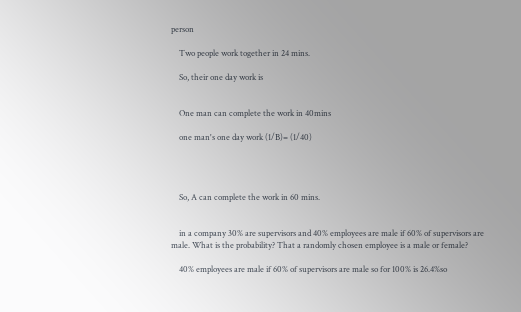person

    Two people work together in 24 mins.

    So, their one day work is


    One man can complete the work in 40mins

    one man's one day work (1/B)= (1/40)




    So, A can complete the work in 60 mins.


    in a company 30% are supervisors and 40% employees are male if 60% of supervisors are male. What is the probability? That a randomly chosen employee is a male or female?

    40% employees are male if 60% of supervisors are male so for 100% is 26.4%so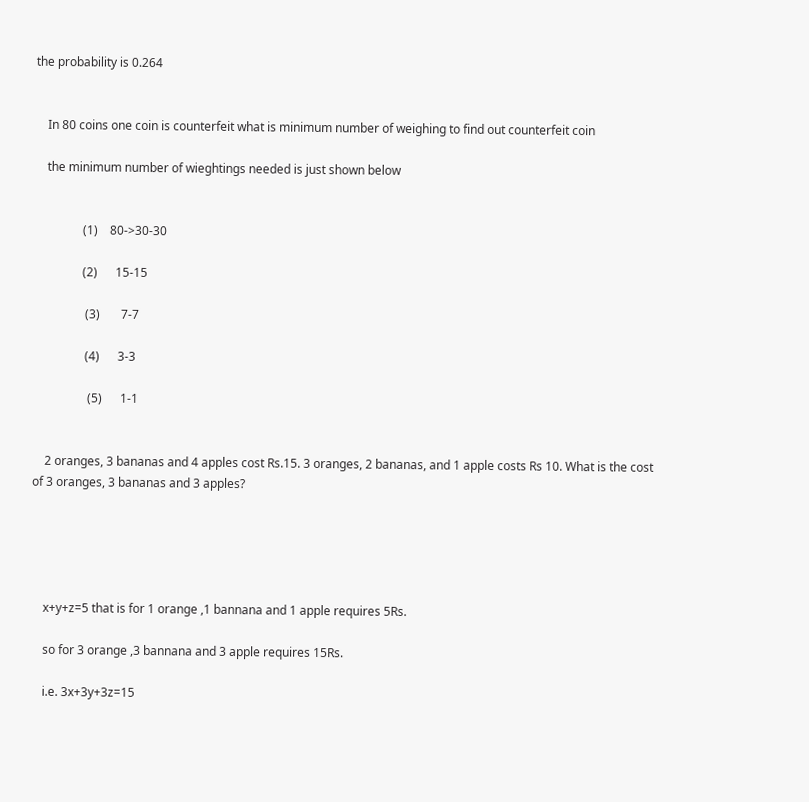the probability is 0.264


    In 80 coins one coin is counterfeit what is minimum number of weighing to find out counterfeit coin

    the minimum number of wieghtings needed is just shown below


                (1)    80->30-30

                (2)      15-15

                 (3)       7-7

                 (4)      3-3

                  (5)      1-1


    2 oranges, 3 bananas and 4 apples cost Rs.15. 3 oranges, 2 bananas, and 1 apple costs Rs 10. What is the cost of 3 oranges, 3 bananas and 3 apples?





    x+y+z=5 that is for 1 orange ,1 bannana and 1 apple requires 5Rs.

    so for 3 orange ,3 bannana and 3 apple requires 15Rs.

    i.e. 3x+3y+3z=15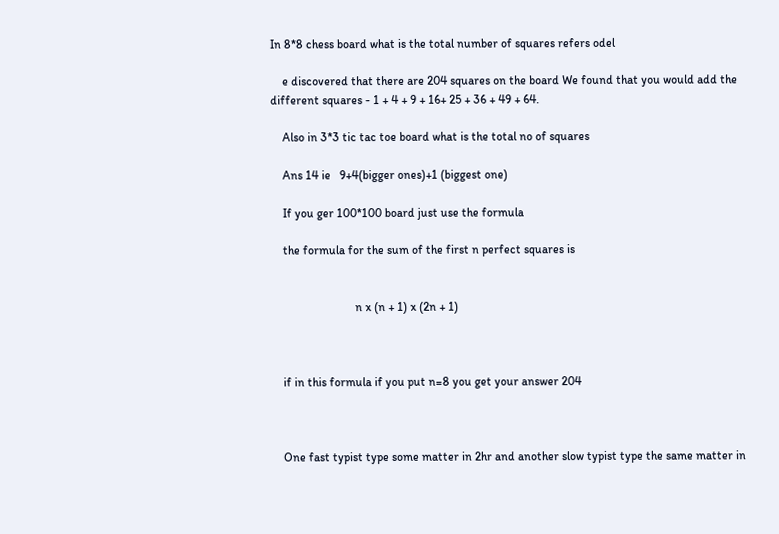In 8*8 chess board what is the total number of squares refers odel

    e discovered that there are 204 squares on the board We found that you would add the different squares - 1 + 4 + 9 + 16+ 25 + 36 + 49 + 64.

    Also in 3*3 tic tac toe board what is the total no of squares

    Ans 14 ie   9+4(bigger ones)+1 (biggest one)

    If you ger 100*100 board just use the formula

    the formula for the sum of the first n perfect squares is


                            n x (n + 1) x (2n + 1)



    if in this formula if you put n=8 you get your answer 204



    One fast typist type some matter in 2hr and another slow typist type the same matter in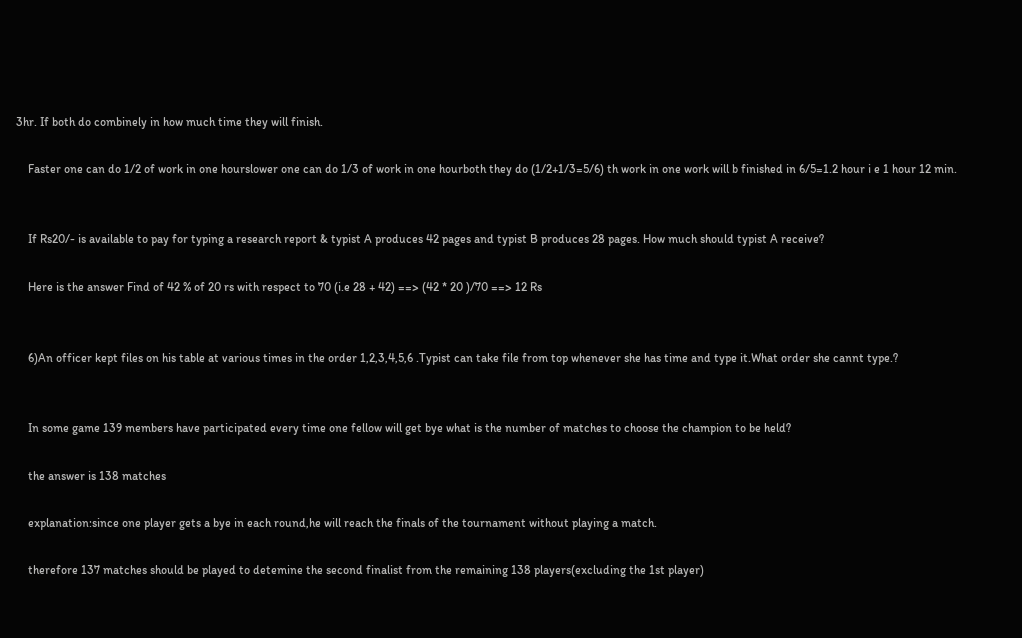3hr. If both do combinely in how much time they will finish.

    Faster one can do 1/2 of work in one hourslower one can do 1/3 of work in one hourboth they do (1/2+1/3=5/6) th work in one work will b finished in 6/5=1.2 hour i e 1 hour 12 min.


    If Rs20/- is available to pay for typing a research report & typist A produces 42 pages and typist B produces 28 pages. How much should typist A receive?

    Here is the answer Find of 42 % of 20 rs with respect to 70 (i.e 28 + 42) ==> (42 * 20 )/70 ==> 12 Rs


    6)An officer kept files on his table at various times in the order 1,2,3,4,5,6 .Typist can take file from top whenever she has time and type it.What order she cannt type.?


    In some game 139 members have participated every time one fellow will get bye what is the number of matches to choose the champion to be held?

    the answer is 138 matches

    explanation:since one player gets a bye in each round,he will reach the finals of the tournament without playing a match.

    therefore 137 matches should be played to detemine the second finalist from the remaining 138 players(excluding the 1st player)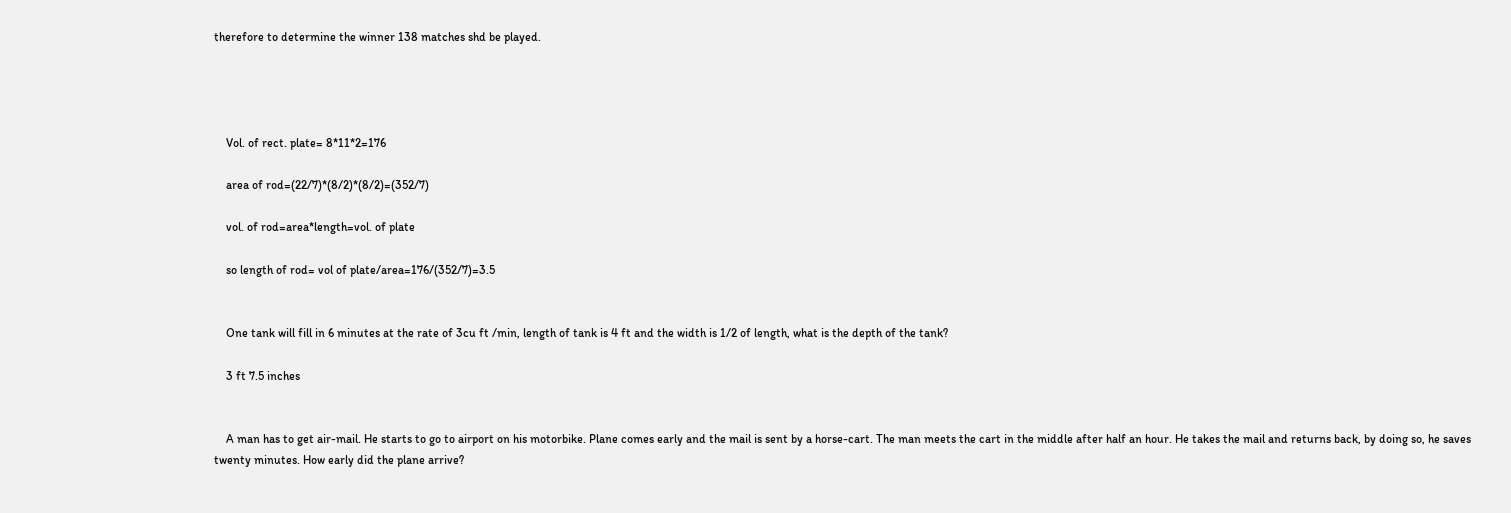therefore to determine the winner 138 matches shd be played.




    Vol. of rect. plate= 8*11*2=176

    area of rod=(22/7)*(8/2)*(8/2)=(352/7)

    vol. of rod=area*length=vol. of plate

    so length of rod= vol of plate/area=176/(352/7)=3.5


    One tank will fill in 6 minutes at the rate of 3cu ft /min, length of tank is 4 ft and the width is 1/2 of length, what is the depth of the tank?

    3 ft 7.5 inches


    A man has to get air-mail. He starts to go to airport on his motorbike. Plane comes early and the mail is sent by a horse-cart. The man meets the cart in the middle after half an hour. He takes the mail and returns back, by doing so, he saves twenty minutes. How early did the plane arrive?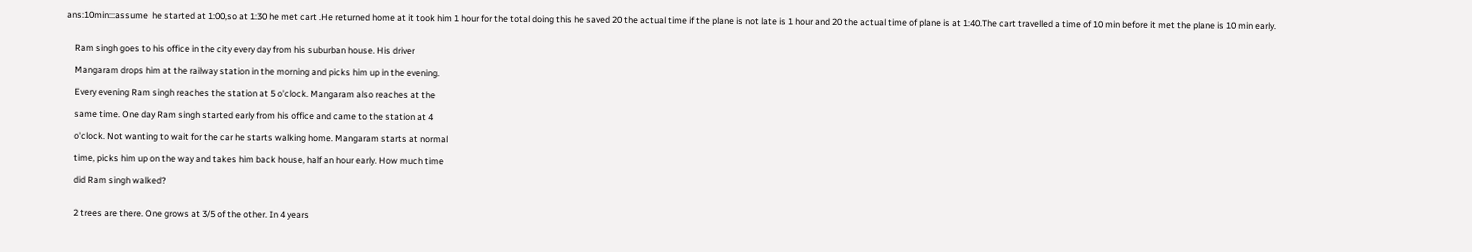ans:10min:::assume  he started at 1:00,so at 1:30 he met cart .He returned home at it took him 1 hour for the total doing this he saved 20 the actual time if the plane is not late is 1 hour and 20 the actual time of plane is at 1:40.The cart travelled a time of 10 min before it met the plane is 10 min early.


    Ram singh goes to his office in the city every day from his suburban house. His driver

    Mangaram drops him at the railway station in the morning and picks him up in the evening.

    Every evening Ram singh reaches the station at 5 o'clock. Mangaram also reaches at the

    same time. One day Ram singh started early from his office and came to the station at 4

    o'clock. Not wanting to wait for the car he starts walking home. Mangaram starts at normal

    time, picks him up on the way and takes him back house, half an hour early. How much time

    did Ram singh walked?


    2 trees are there. One grows at 3/5 of the other. In 4 years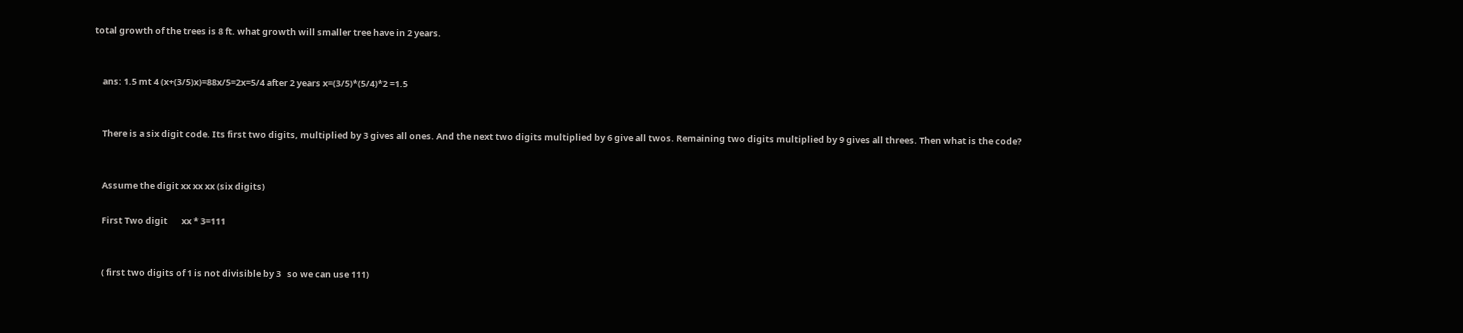total growth of the trees is 8 ft. what growth will smaller tree have in 2 years.


    ans: 1.5 mt 4 (x+(3/5)x)=88x/5=2x=5/4 after 2 years x=(3/5)*(5/4)*2 =1.5


    There is a six digit code. Its first two digits, multiplied by 3 gives all ones. And the next two digits multiplied by 6 give all twos. Remaining two digits multiplied by 9 gives all threes. Then what is the code?


    Assume the digit xx xx xx (six digits)

    First Two digit       xx * 3=111


    ( first two digits of 1 is not divisible by 3   so we can use 111)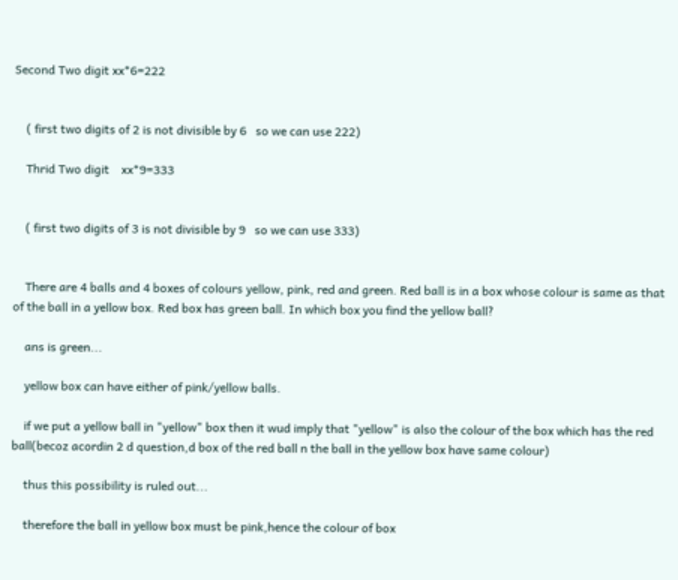Second Two digit xx*6=222


    ( first two digits of 2 is not divisible by 6   so we can use 222)

    Thrid Two digit    xx*9=333


    ( first two digits of 3 is not divisible by 9   so we can use 333)


    There are 4 balls and 4 boxes of colours yellow, pink, red and green. Red ball is in a box whose colour is same as that of the ball in a yellow box. Red box has green ball. In which box you find the yellow ball?

    ans is green...

    yellow box can have either of pink/yellow balls.

    if we put a yellow ball in "yellow" box then it wud imply that "yellow" is also the colour of the box which has the red ball(becoz acordin 2 d question,d box of the red ball n the ball in the yellow box have same colour)

    thus this possibility is ruled out...

    therefore the ball in yellow box must be pink,hence the colour of box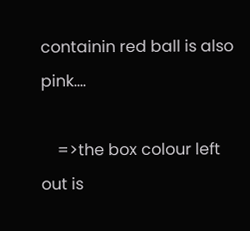containin red ball is also pink....

    =>the box colour left out is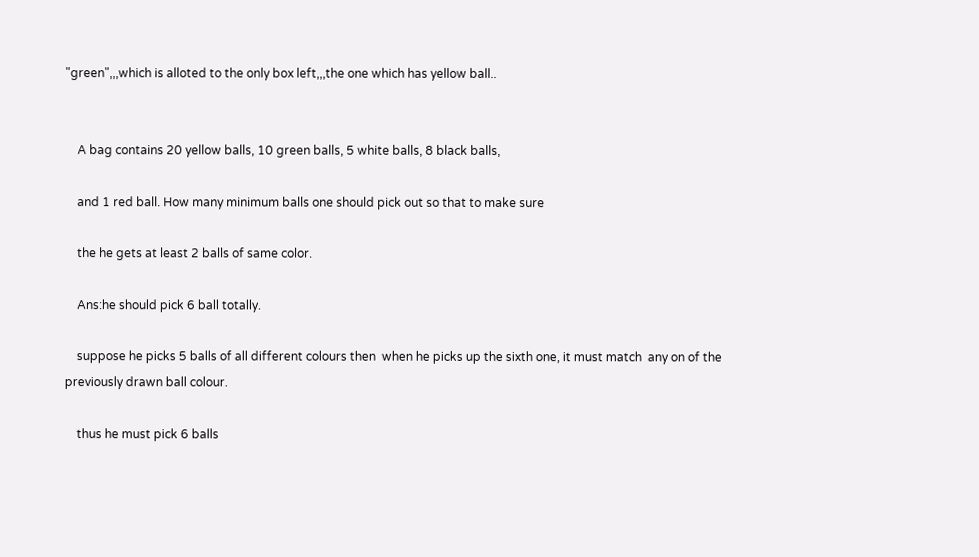"green",,,which is alloted to the only box left,,,the one which has yellow ball..


    A bag contains 20 yellow balls, 10 green balls, 5 white balls, 8 black balls,

    and 1 red ball. How many minimum balls one should pick out so that to make sure

    the he gets at least 2 balls of same color.

    Ans:he should pick 6 ball totally.

    suppose he picks 5 balls of all different colours then  when he picks up the sixth one, it must match  any on of the previously drawn ball colour.

    thus he must pick 6 balls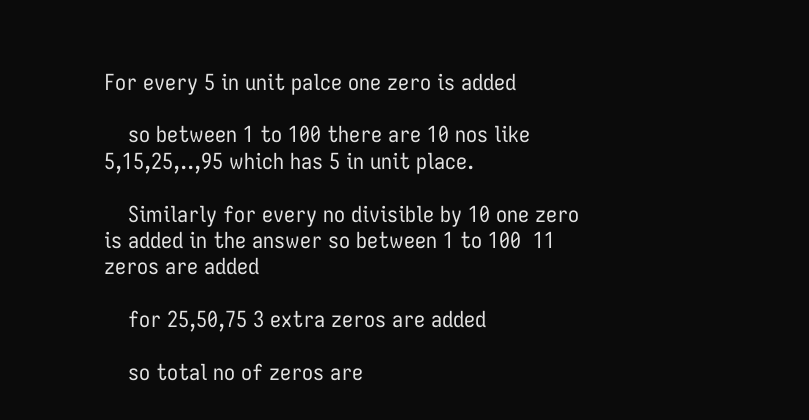For every 5 in unit palce one zero is added

    so between 1 to 100 there are 10 nos like 5,15,25,..,95 which has 5 in unit place.

    Similarly for every no divisible by 10 one zero is added in the answer so between 1 to 100  11 zeros are added

    for 25,50,75 3 extra zeros are added

    so total no of zeros are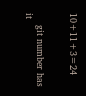10+11+3=24


    git number has it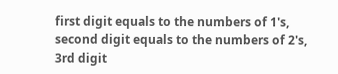first digit equals to the numbers of 1's, second digit equals to the numbers of 2's, 3rd digit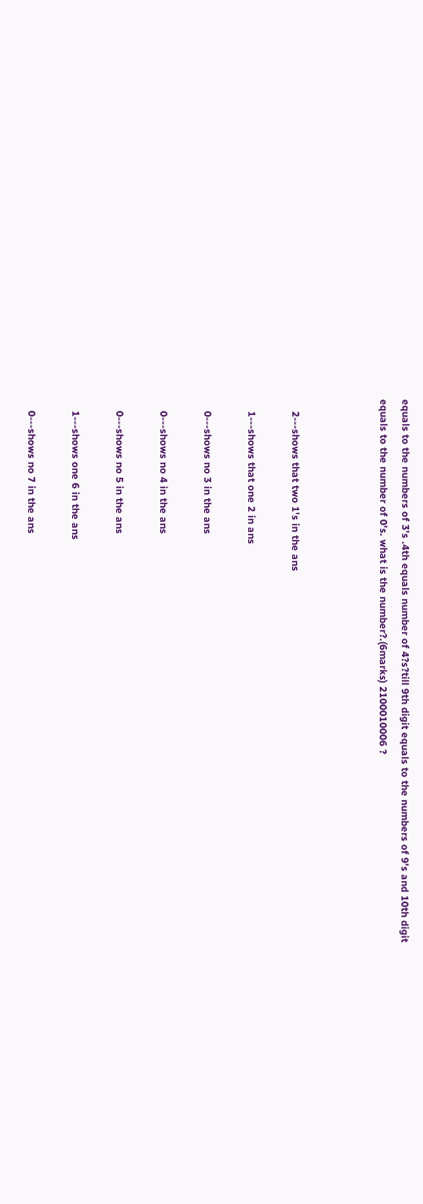equals to the numbers of 3's .4th equals number of 4?s?till 9th digit equals to the numbers of 9's and 10th digit equals to the number of 0's. what is the number?.(6marks) 2100010006 ?



    2---shows that two 1's in the ans

    1---shows that one 2 in ans

    0---shows no 3 in the ans

    0---shows no 4 in the ans

    0---shows no 5 in the ans

    1---shows one 6 in the ans

    0---shows no 7 in the ans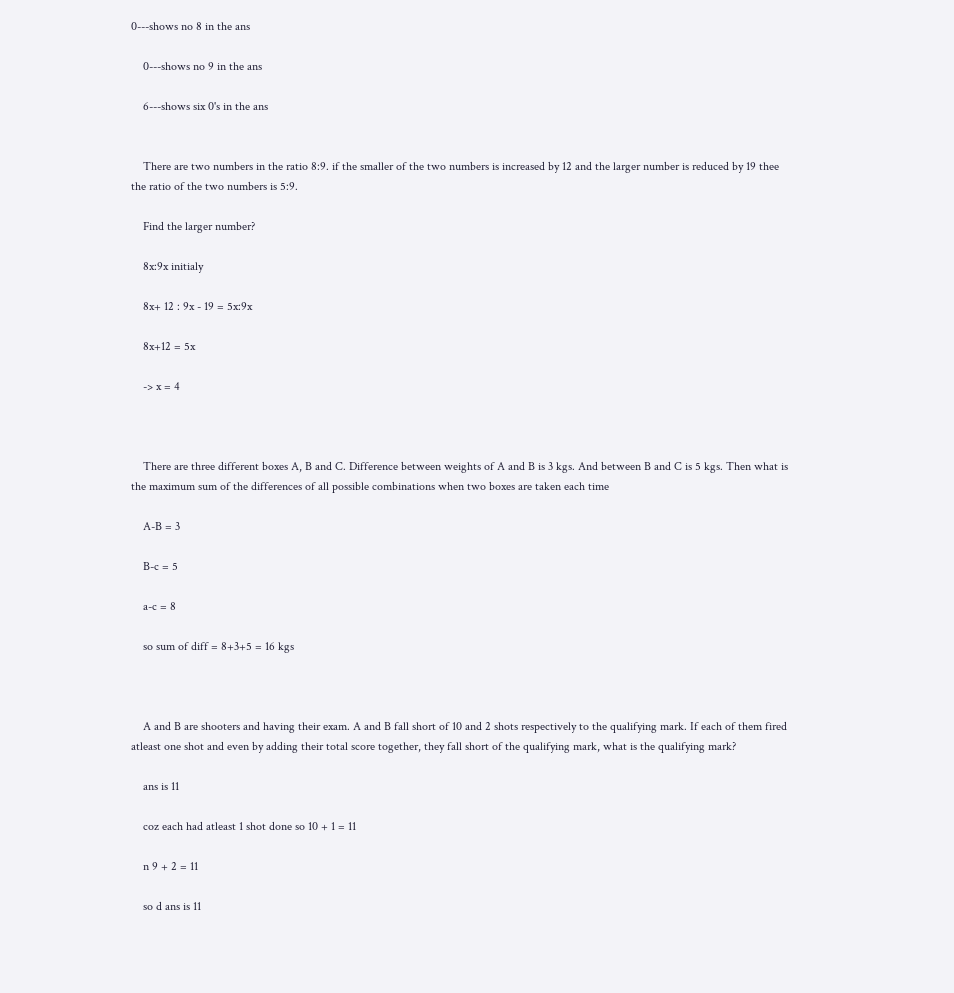0---shows no 8 in the ans

    0---shows no 9 in the ans

    6---shows six 0's in the ans


    There are two numbers in the ratio 8:9. if the smaller of the two numbers is increased by 12 and the larger number is reduced by 19 thee the ratio of the two numbers is 5:9.

    Find the larger number?

    8x:9x initialy

    8x+ 12 : 9x - 19 = 5x:9x

    8x+12 = 5x

    -> x = 4



    There are three different boxes A, B and C. Difference between weights of A and B is 3 kgs. And between B and C is 5 kgs. Then what is the maximum sum of the differences of all possible combinations when two boxes are taken each time

    A-B = 3

    B-c = 5

    a-c = 8

    so sum of diff = 8+3+5 = 16 kgs



    A and B are shooters and having their exam. A and B fall short of 10 and 2 shots respectively to the qualifying mark. If each of them fired atleast one shot and even by adding their total score together, they fall short of the qualifying mark, what is the qualifying mark?

    ans is 11

    coz each had atleast 1 shot done so 10 + 1 = 11

    n 9 + 2 = 11

    so d ans is 11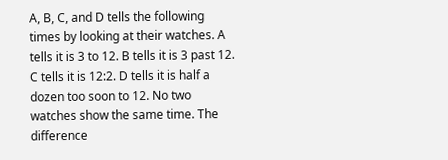A, B, C, and D tells the following times by looking at their watches. A tells it is 3 to 12. B tells it is 3 past 12. C tells it is 12:2. D tells it is half a dozen too soon to 12. No two watches show the same time. The difference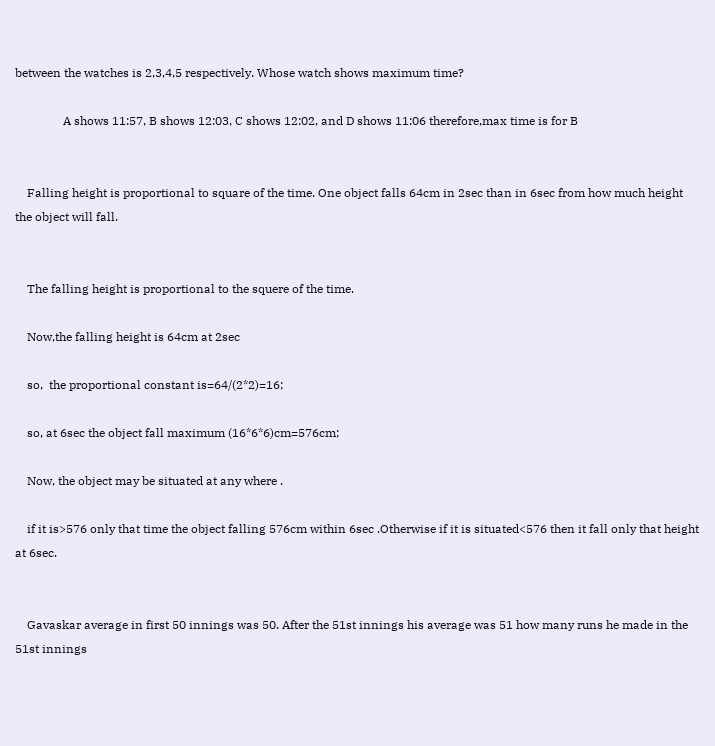between the watches is 2,3,4,5 respectively. Whose watch shows maximum time?

                A shows 11:57, B shows 12:03, C shows 12:02, and D shows 11:06 therefore,max time is for B


    Falling height is proportional to square of the time. One object falls 64cm in 2sec than in 6sec from how much height the object will fall.


    The falling height is proportional to the squere of the time.

    Now,the falling height is 64cm at 2sec

    so,  the proportional constant is=64/(2*2)=16;

    so, at 6sec the object fall maximum (16*6*6)cm=576cm;

    Now, the object may be situated at any where .

    if it is>576 only that time the object falling 576cm within 6sec .Otherwise if it is situated<576 then it fall only that height at 6sec.


    Gavaskar average in first 50 innings was 50. After the 51st innings his average was 51 how many runs he made in the 51st innings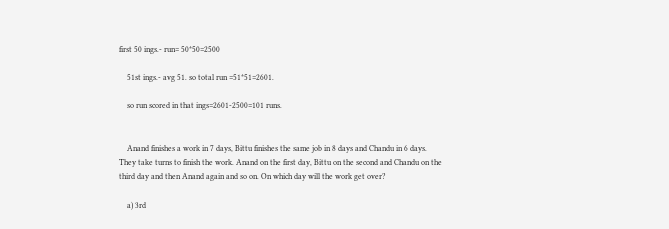first 50 ings.- run= 50*50=2500

    51st ings.- avg 51. so total run =51*51=2601.

    so run scored in that ings=2601-2500=101 runs.


    Anand finishes a work in 7 days, Bittu finishes the same job in 8 days and Chandu in 6 days. They take turns to finish the work. Anand on the first day, Bittu on the second and Chandu on the third day and then Anand again and so on. On which day will the work get over?

    a) 3rd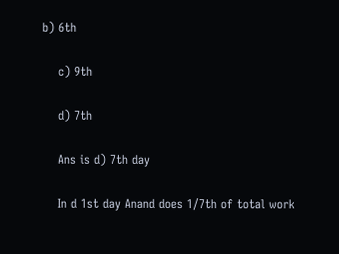b) 6th

    c) 9th

    d) 7th

    Ans is d) 7th day

    In d 1st day Anand does 1/7th of total work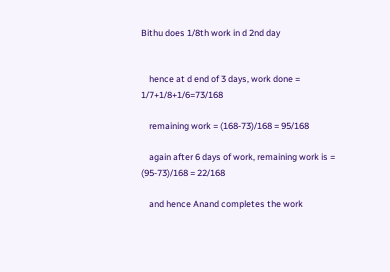Bithu does 1/8th work in d 2nd day


    hence at d end of 3 days, work done = 1/7+1/8+1/6=73/168

    remaining work = (168-73)/168 = 95/168

    again after 6 days of work, remaining work is = (95-73)/168 = 22/168

    and hence Anand completes the work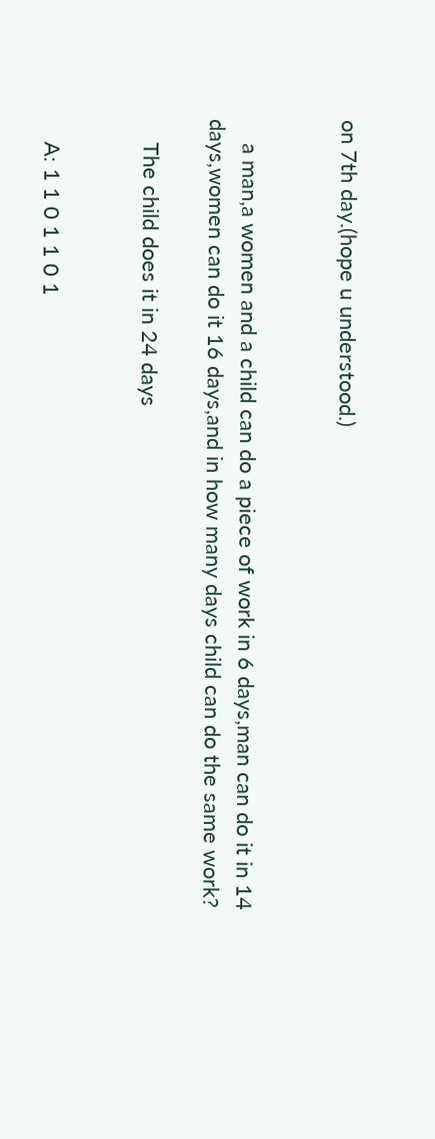on 7th day.(hope u understood.)


    a man,a women and a child can do a piece of work in 6 days,man can do it in 14 days,women can do it 16 days,and in how many days child can do the same work?

    The child does it in 24 days


    A: 1 1 0 1 1 0 1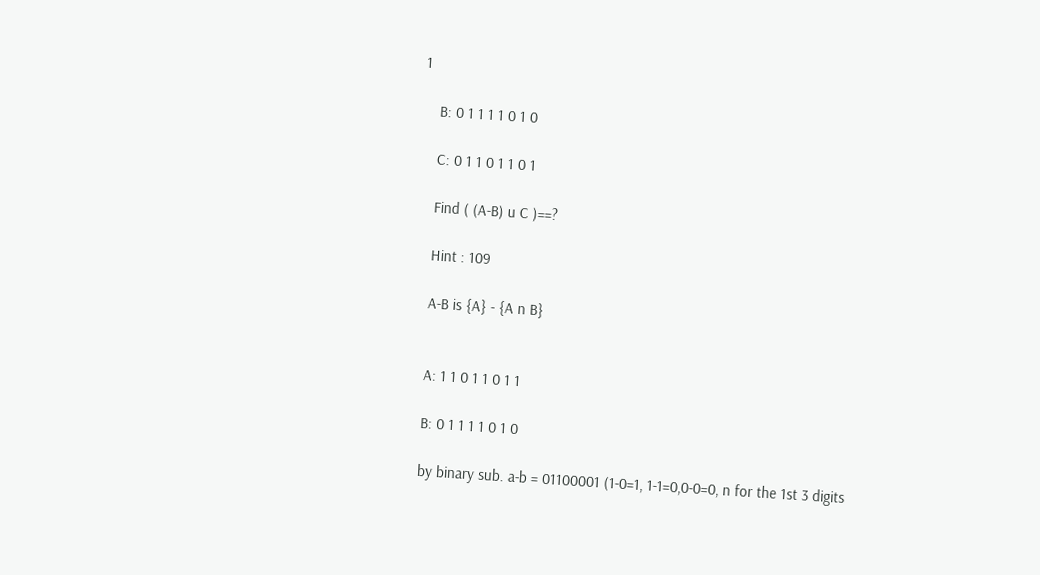1

    B: 0 1 1 1 1 0 1 0

    C: 0 1 1 0 1 1 0 1

    Find ( (A-B) u C )==?

    Hint : 109

    A-B is {A} - {A n B}


    A: 1 1 0 1 1 0 1 1

    B: 0 1 1 1 1 0 1 0

    by binary sub. a-b = 01100001 (1-0=1, 1-1=0,0-0=0, n for the 1st 3 digits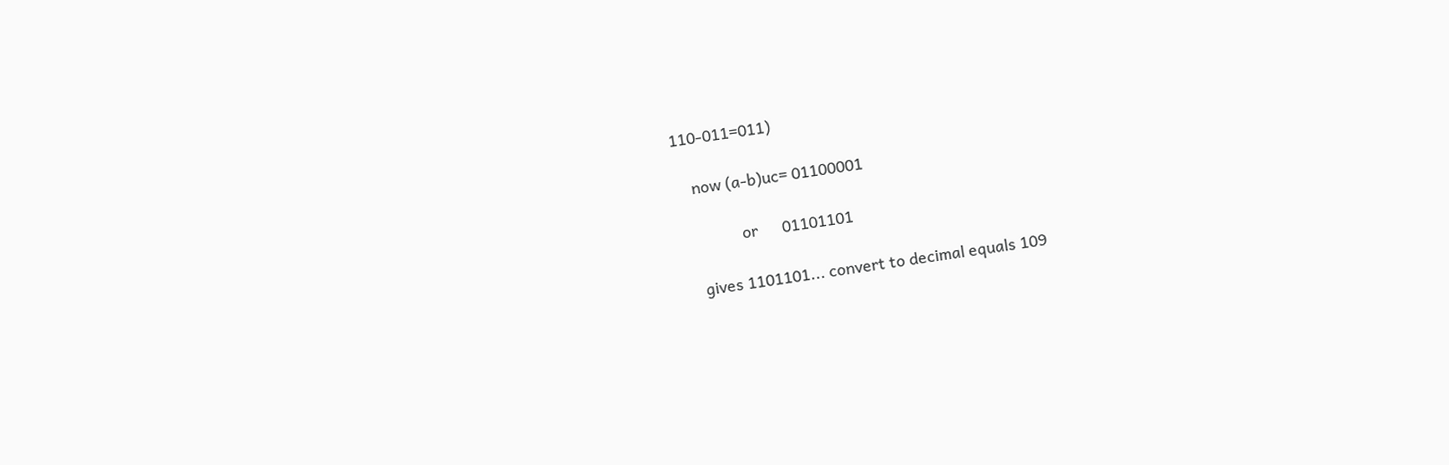110-011=011)

    now (a-b)uc= 01100001

               or      01101101

    gives 1101101... convert to decimal equals 109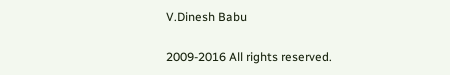V.Dinesh Babu

2009-2016 All rights reserved.